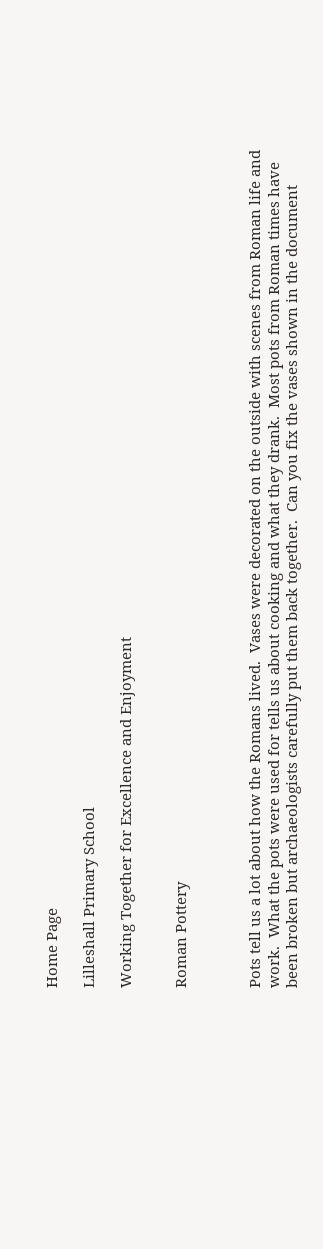Home Page

Lilleshall Primary School

Working Together for Excellence and Enjoyment


Roman Pottery



Pots tell us a lot about how the Romans lived.  Vases were decorated on the outside with scenes from Roman life and work.  What the pots were used for tells us about cooking and what they drank.  Most pots from Roman times have been broken but archaeologists carefully put them back together.  Can you fix the vases shown in the document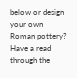below or design your own Roman pottery?  Have a read through the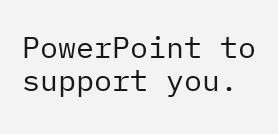PowerPoint to support you.